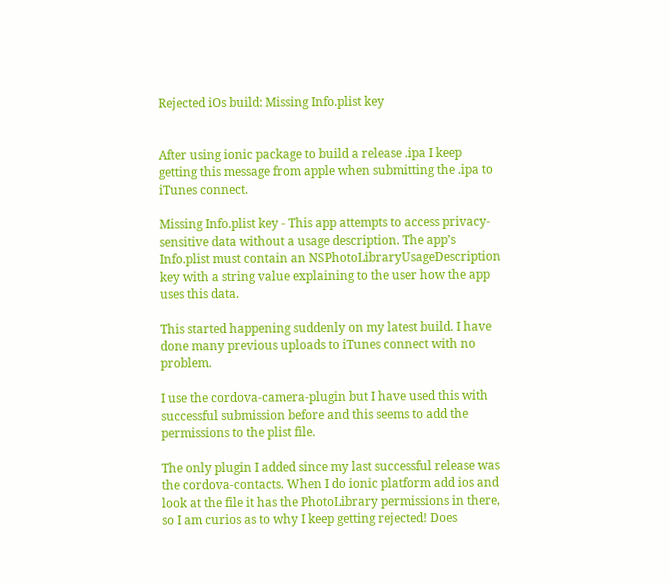Rejected iOs build: Missing Info.plist key


After using ionic package to build a release .ipa I keep getting this message from apple when submitting the .ipa to iTunes connect.

Missing Info.plist key - This app attempts to access privacy-sensitive data without a usage description. The app’s Info.plist must contain an NSPhotoLibraryUsageDescription key with a string value explaining to the user how the app uses this data.

This started happening suddenly on my latest build. I have done many previous uploads to iTunes connect with no problem.

I use the cordova-camera-plugin but I have used this with successful submission before and this seems to add the permissions to the plist file.

The only plugin I added since my last successful release was the cordova-contacts. When I do ionic platform add ios and look at the file it has the PhotoLibrary permissions in there, so I am curios as to why I keep getting rejected! Does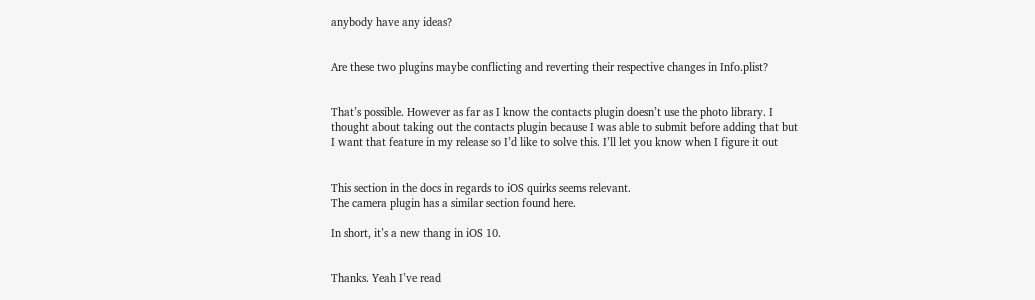anybody have any ideas?


Are these two plugins maybe conflicting and reverting their respective changes in Info.plist?


That’s possible. However as far as I know the contacts plugin doesn’t use the photo library. I thought about taking out the contacts plugin because I was able to submit before adding that but I want that feature in my release so I’d like to solve this. I’ll let you know when I figure it out


This section in the docs in regards to iOS quirks seems relevant.
The camera plugin has a similar section found here.

In short, it’s a new thang in iOS 10.


Thanks. Yeah I’ve read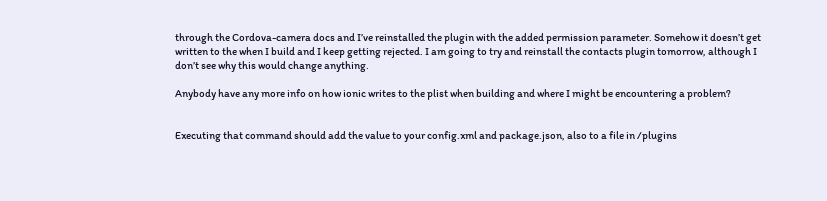through the Cordova-camera docs and I’ve reinstalled the plugin with the added permission parameter. Somehow it doesn’t get written to the when I build and I keep getting rejected. I am going to try and reinstall the contacts plugin tomorrow, although I don’t see why this would change anything.

Anybody have any more info on how ionic writes to the plist when building and where I might be encountering a problem?


Executing that command should add the value to your config.xml and package.json, also to a file in /plugins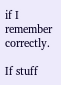if I remember correctly.

If stuff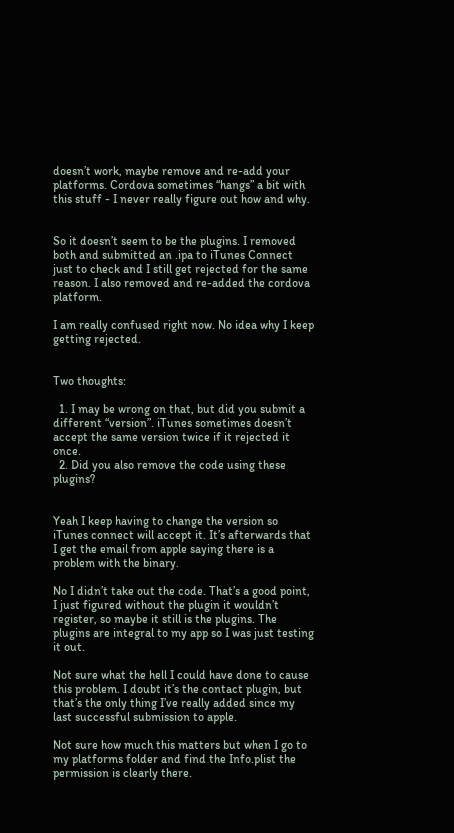doesn’t work, maybe remove and re-add your platforms. Cordova sometimes “hangs” a bit with this stuff - I never really figure out how and why.


So it doesn’t seem to be the plugins. I removed both and submitted an .ipa to iTunes Connect just to check and I still get rejected for the same reason. I also removed and re-added the cordova platform.

I am really confused right now. No idea why I keep getting rejected.


Two thoughts:

  1. I may be wrong on that, but did you submit a different “version”. iTunes sometimes doesn’t accept the same version twice if it rejected it once.
  2. Did you also remove the code using these plugins?


Yeah I keep having to change the version so iTunes connect will accept it. It’s afterwards that I get the email from apple saying there is a problem with the binary.

No I didn’t take out the code. That’s a good point, I just figured without the plugin it wouldn’t register, so maybe it still is the plugins. The plugins are integral to my app so I was just testing it out.

Not sure what the hell I could have done to cause this problem. I doubt it’s the contact plugin, but that’s the only thing I’ve really added since my last successful submission to apple.

Not sure how much this matters but when I go to my platforms folder and find the Info.plist the permission is clearly there.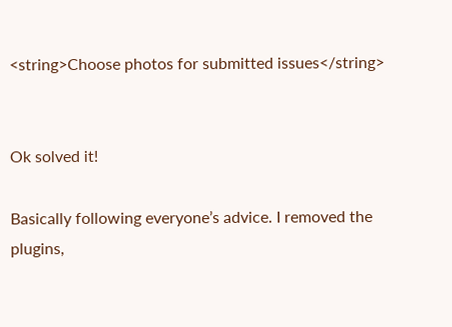<string>Choose photos for submitted issues</string>


Ok solved it!

Basically following everyone’s advice. I removed the plugins,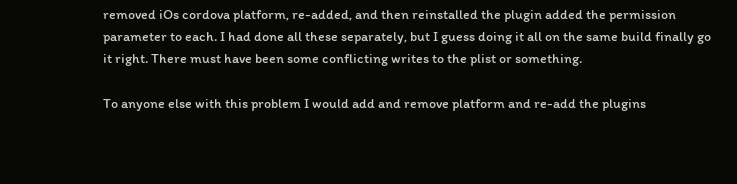removed iOs cordova platform, re-added, and then reinstalled the plugin added the permission parameter to each. I had done all these separately, but I guess doing it all on the same build finally go it right. There must have been some conflicting writes to the plist or something.

To anyone else with this problem I would add and remove platform and re-add the plugins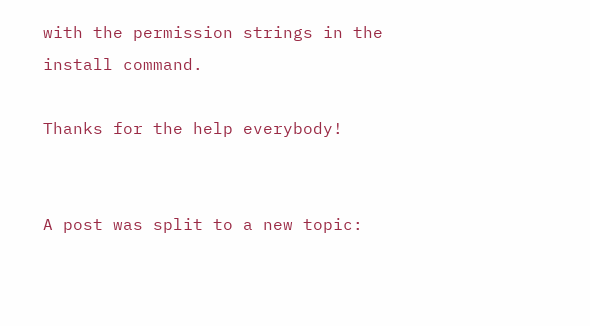with the permission strings in the install command.

Thanks for the help everybody!


A post was split to a new topic: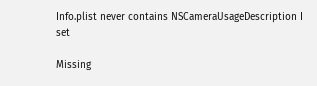Info.plist never contains NSCameraUsageDescription I set

Missing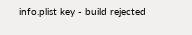info.plist key - build rejected